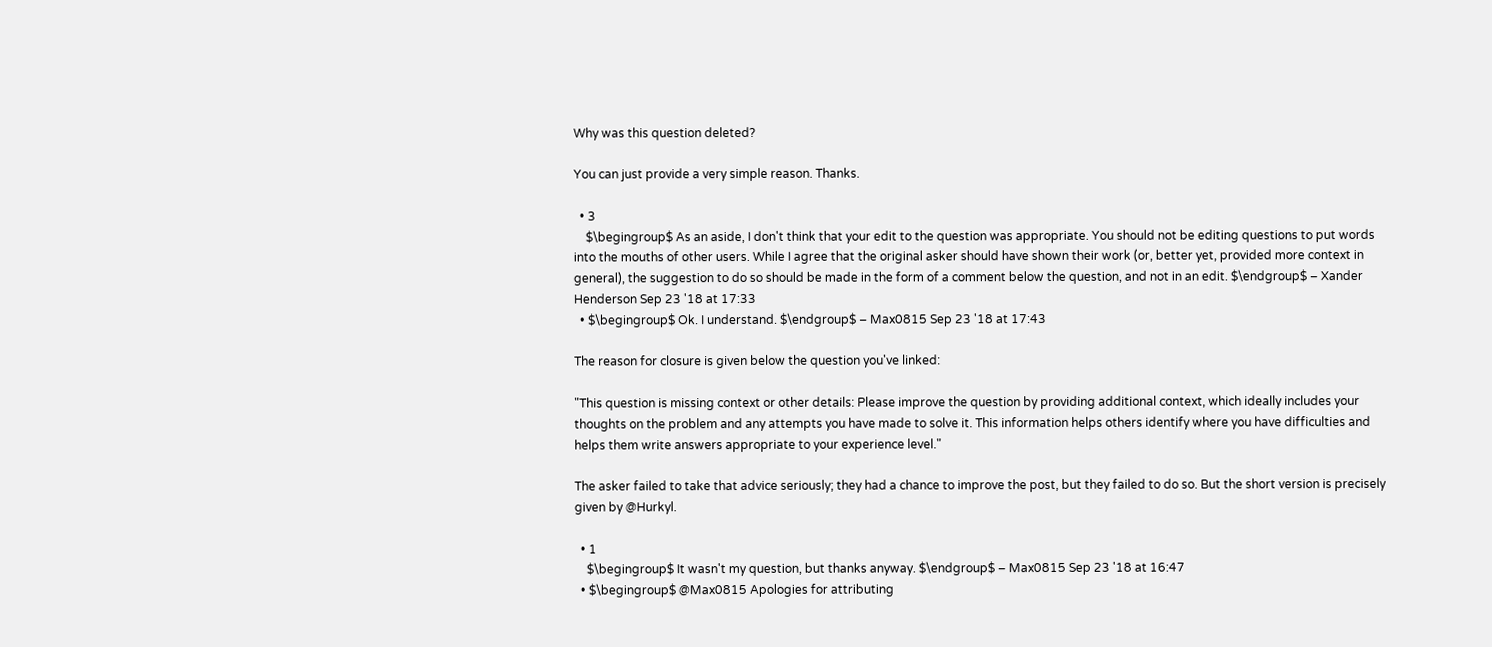Why was this question deleted?

You can just provide a very simple reason. Thanks.

  • 3
    $\begingroup$ As an aside, I don't think that your edit to the question was appropriate. You should not be editing questions to put words into the mouths of other users. While I agree that the original asker should have shown their work (or, better yet, provided more context in general), the suggestion to do so should be made in the form of a comment below the question, and not in an edit. $\endgroup$ – Xander Henderson Sep 23 '18 at 17:33
  • $\begingroup$ Ok. I understand. $\endgroup$ – Max0815 Sep 23 '18 at 17:43

The reason for closure is given below the question you've linked:

"This question is missing context or other details: Please improve the question by providing additional context, which ideally includes your thoughts on the problem and any attempts you have made to solve it. This information helps others identify where you have difficulties and helps them write answers appropriate to your experience level."

The asker failed to take that advice seriously; they had a chance to improve the post, but they failed to do so. But the short version is precisely given by @Hurkyl.

  • 1
    $\begingroup$ It wasn't my question, but thanks anyway. $\endgroup$ – Max0815 Sep 23 '18 at 16:47
  • $\begingroup$ @Max0815 Apologies for attributing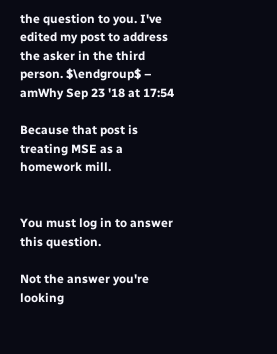the question to you. I've edited my post to address the asker in the third person. $\endgroup$ – amWhy Sep 23 '18 at 17:54

Because that post is treating MSE as a homework mill.


You must log in to answer this question.

Not the answer you're looking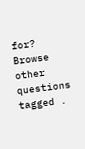for? Browse other questions tagged .